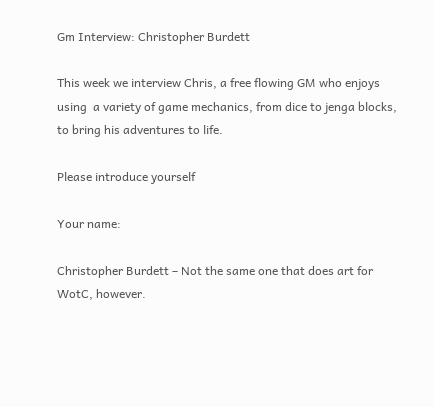Gm Interview: Christopher Burdett

This week we interview Chris, a free flowing GM who enjoys using  a variety of game mechanics, from dice to jenga blocks, to bring his adventures to life.

Please introduce yourself

Your name:

Christopher Burdett – Not the same one that does art for WotC, however.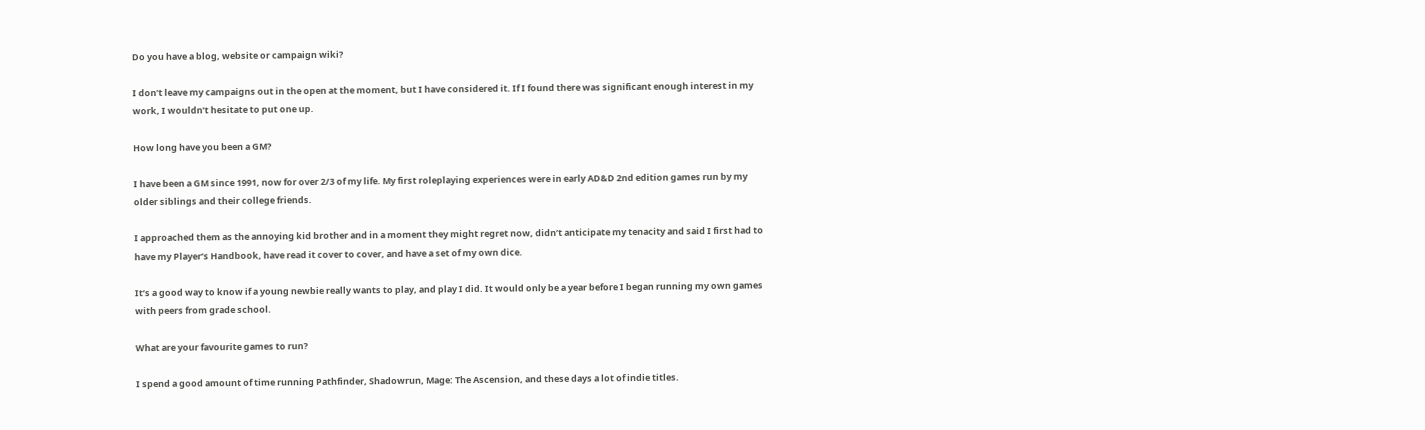Do you have a blog, website or campaign wiki?

I don’t leave my campaigns out in the open at the moment, but I have considered it. If I found there was significant enough interest in my work, I wouldn’t hesitate to put one up.

How long have you been a GM?

I have been a GM since 1991, now for over 2/3 of my life. My first roleplaying experiences were in early AD&D 2nd edition games run by my older siblings and their college friends.

I approached them as the annoying kid brother and in a moment they might regret now, didn’t anticipate my tenacity and said I first had to have my Player’s Handbook, have read it cover to cover, and have a set of my own dice.

It’s a good way to know if a young newbie really wants to play, and play I did. It would only be a year before I began running my own games with peers from grade school.

What are your favourite games to run?

I spend a good amount of time running Pathfinder, Shadowrun, Mage: The Ascension, and these days a lot of indie titles.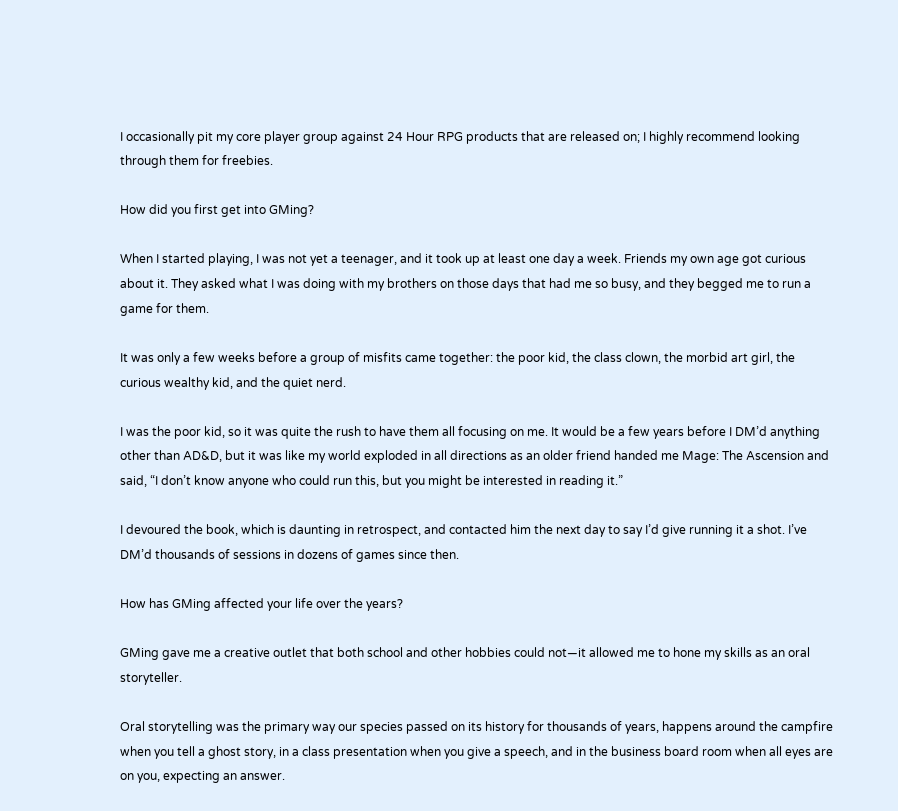I occasionally pit my core player group against 24 Hour RPG products that are released on; I highly recommend looking through them for freebies.

How did you first get into GMing?

When I started playing, I was not yet a teenager, and it took up at least one day a week. Friends my own age got curious about it. They asked what I was doing with my brothers on those days that had me so busy, and they begged me to run a game for them.

It was only a few weeks before a group of misfits came together: the poor kid, the class clown, the morbid art girl, the curious wealthy kid, and the quiet nerd.

I was the poor kid, so it was quite the rush to have them all focusing on me. It would be a few years before I DM’d anything other than AD&D, but it was like my world exploded in all directions as an older friend handed me Mage: The Ascension and said, “I don’t know anyone who could run this, but you might be interested in reading it.”

I devoured the book, which is daunting in retrospect, and contacted him the next day to say I’d give running it a shot. I’ve DM’d thousands of sessions in dozens of games since then.

How has GMing affected your life over the years?

GMing gave me a creative outlet that both school and other hobbies could not—it allowed me to hone my skills as an oral storyteller.

Oral storytelling was the primary way our species passed on its history for thousands of years, happens around the campfire when you tell a ghost story, in a class presentation when you give a speech, and in the business board room when all eyes are on you, expecting an answer.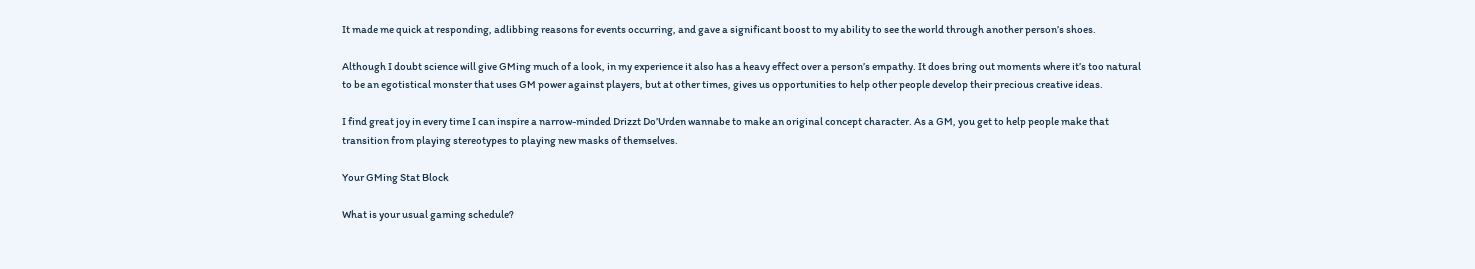It made me quick at responding, adlibbing reasons for events occurring, and gave a significant boost to my ability to see the world through another person’s shoes.

Although I doubt science will give GMing much of a look, in my experience it also has a heavy effect over a person’s empathy. It does bring out moments where it’s too natural to be an egotistical monster that uses GM power against players, but at other times, gives us opportunities to help other people develop their precious creative ideas.

I find great joy in every time I can inspire a narrow-minded Drizzt Do’Urden wannabe to make an original concept character. As a GM, you get to help people make that transition from playing stereotypes to playing new masks of themselves.

Your GMing Stat Block

What is your usual gaming schedule?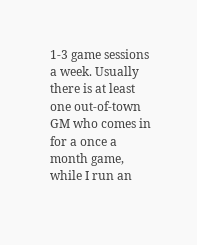1-3 game sessions a week. Usually there is at least one out-of-town GM who comes in for a once a month game, while I run an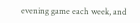evening game each week, and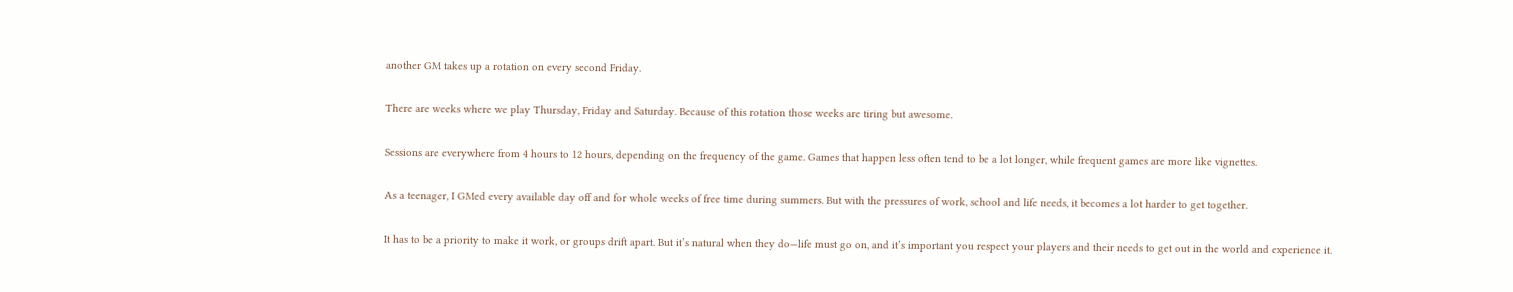another GM takes up a rotation on every second Friday.

There are weeks where we play Thursday, Friday and Saturday. Because of this rotation those weeks are tiring but awesome.

Sessions are everywhere from 4 hours to 12 hours, depending on the frequency of the game. Games that happen less often tend to be a lot longer, while frequent games are more like vignettes.

As a teenager, I GMed every available day off and for whole weeks of free time during summers. But with the pressures of work, school and life needs, it becomes a lot harder to get together.

It has to be a priority to make it work, or groups drift apart. But it’s natural when they do—life must go on, and it’s important you respect your players and their needs to get out in the world and experience it.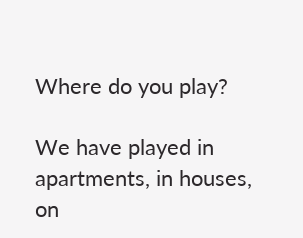Where do you play?

We have played in apartments, in houses, on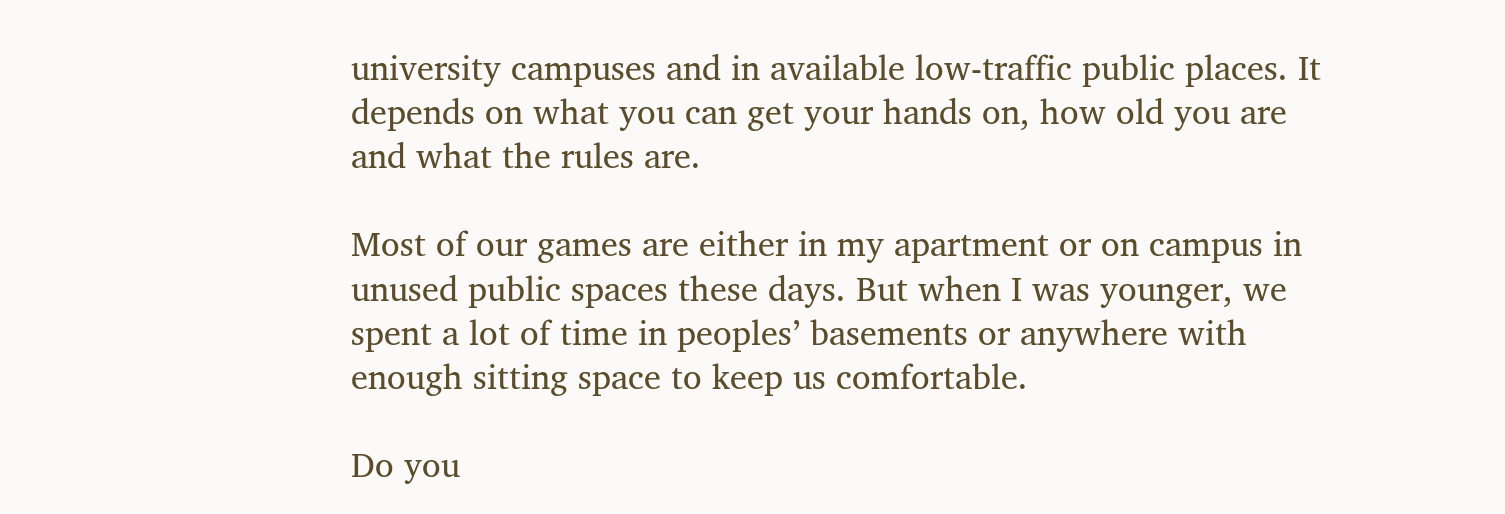university campuses and in available low-traffic public places. It depends on what you can get your hands on, how old you are and what the rules are.

Most of our games are either in my apartment or on campus in unused public spaces these days. But when I was younger, we spent a lot of time in peoples’ basements or anywhere with enough sitting space to keep us comfortable.

Do you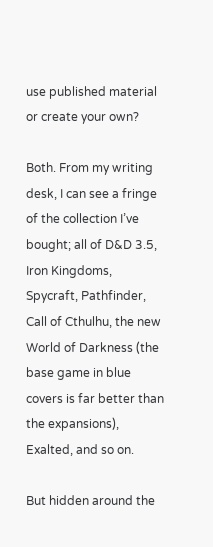use published material or create your own?

Both. From my writing desk, I can see a fringe of the collection I’ve bought; all of D&D 3.5, Iron Kingdoms, Spycraft, Pathfinder, Call of Cthulhu, the new World of Darkness (the base game in blue covers is far better than the expansions), Exalted, and so on.

But hidden around the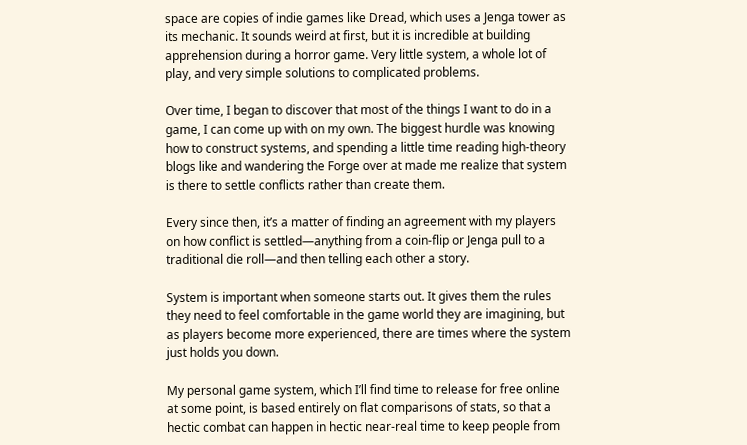space are copies of indie games like Dread, which uses a Jenga tower as its mechanic. It sounds weird at first, but it is incredible at building apprehension during a horror game. Very little system, a whole lot of play, and very simple solutions to complicated problems.

Over time, I began to discover that most of the things I want to do in a game, I can come up with on my own. The biggest hurdle was knowing how to construct systems, and spending a little time reading high-theory blogs like and wandering the Forge over at made me realize that system is there to settle conflicts rather than create them.

Every since then, it’s a matter of finding an agreement with my players on how conflict is settled—anything from a coin-flip or Jenga pull to a traditional die roll—and then telling each other a story.

System is important when someone starts out. It gives them the rules they need to feel comfortable in the game world they are imagining, but as players become more experienced, there are times where the system just holds you down.

My personal game system, which I’ll find time to release for free online at some point, is based entirely on flat comparisons of stats, so that a hectic combat can happen in hectic near-real time to keep people from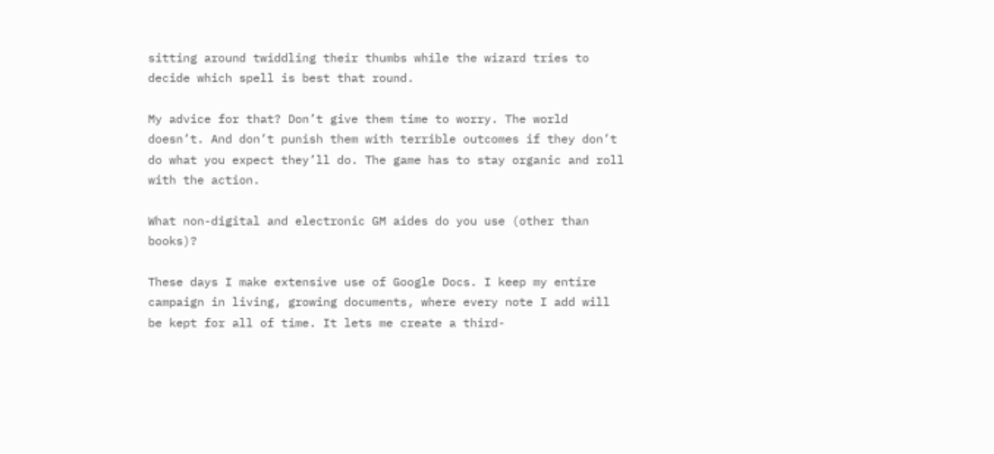sitting around twiddling their thumbs while the wizard tries to decide which spell is best that round.

My advice for that? Don’t give them time to worry. The world doesn’t. And don’t punish them with terrible outcomes if they don’t do what you expect they’ll do. The game has to stay organic and roll with the action.

What non-digital and electronic GM aides do you use (other than books)?

These days I make extensive use of Google Docs. I keep my entire campaign in living, growing documents, where every note I add will be kept for all of time. It lets me create a third-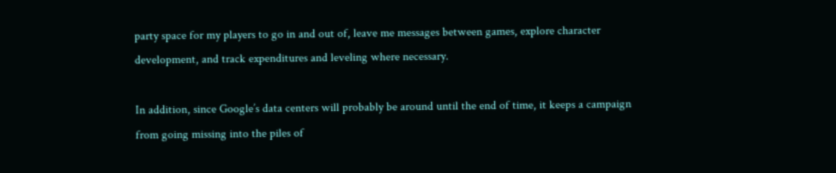party space for my players to go in and out of, leave me messages between games, explore character development, and track expenditures and leveling where necessary.

In addition, since Google’s data centers will probably be around until the end of time, it keeps a campaign from going missing into the piles of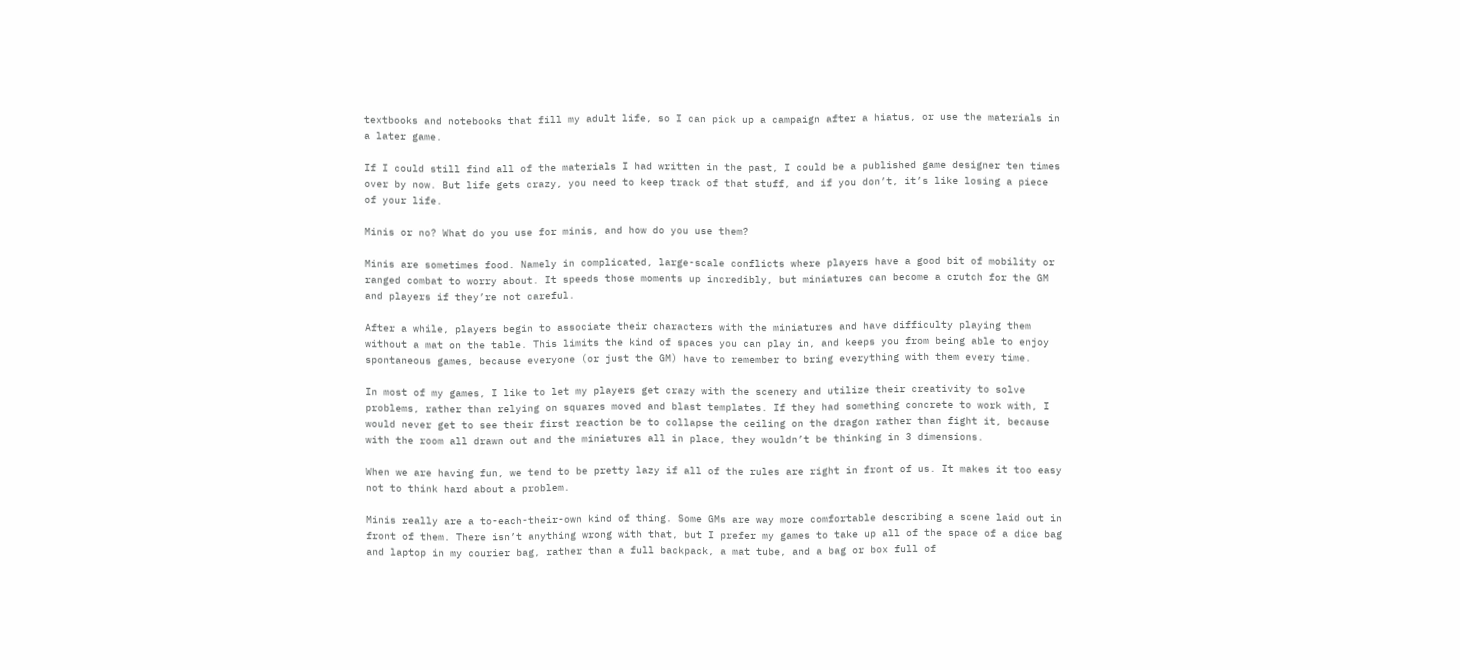textbooks and notebooks that fill my adult life, so I can pick up a campaign after a hiatus, or use the materials in a later game.

If I could still find all of the materials I had written in the past, I could be a published game designer ten times over by now. But life gets crazy, you need to keep track of that stuff, and if you don’t, it’s like losing a piece of your life.

Minis or no? What do you use for minis, and how do you use them?

Minis are sometimes food. Namely in complicated, large-scale conflicts where players have a good bit of mobility or ranged combat to worry about. It speeds those moments up incredibly, but miniatures can become a crutch for the GM and players if they’re not careful.

After a while, players begin to associate their characters with the miniatures and have difficulty playing them without a mat on the table. This limits the kind of spaces you can play in, and keeps you from being able to enjoy spontaneous games, because everyone (or just the GM) have to remember to bring everything with them every time.

In most of my games, I like to let my players get crazy with the scenery and utilize their creativity to solve problems, rather than relying on squares moved and blast templates. If they had something concrete to work with, I would never get to see their first reaction be to collapse the ceiling on the dragon rather than fight it, because with the room all drawn out and the miniatures all in place, they wouldn’t be thinking in 3 dimensions.

When we are having fun, we tend to be pretty lazy if all of the rules are right in front of us. It makes it too easy not to think hard about a problem.

Minis really are a to-each-their-own kind of thing. Some GMs are way more comfortable describing a scene laid out in front of them. There isn’t anything wrong with that, but I prefer my games to take up all of the space of a dice bag and laptop in my courier bag, rather than a full backpack, a mat tube, and a bag or box full of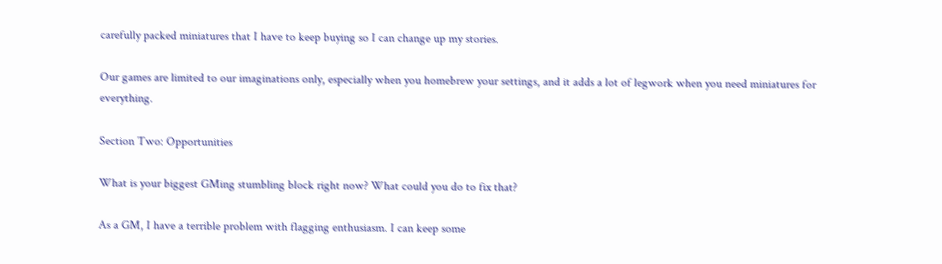carefully packed miniatures that I have to keep buying so I can change up my stories.

Our games are limited to our imaginations only, especially when you homebrew your settings, and it adds a lot of legwork when you need miniatures for everything.

Section Two: Opportunities

What is your biggest GMing stumbling block right now? What could you do to fix that?

As a GM, I have a terrible problem with flagging enthusiasm. I can keep some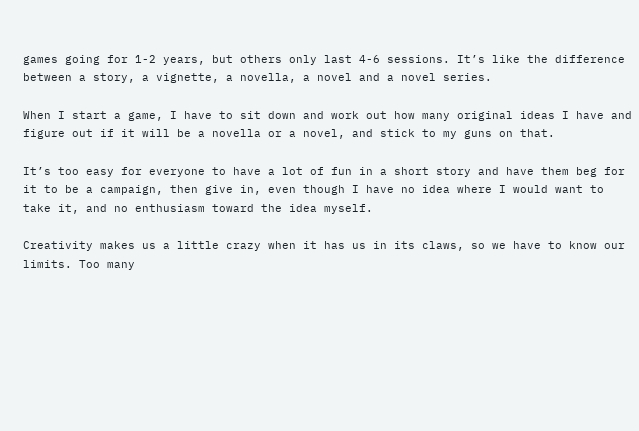games going for 1-2 years, but others only last 4-6 sessions. It’s like the difference between a story, a vignette, a novella, a novel and a novel series.

When I start a game, I have to sit down and work out how many original ideas I have and figure out if it will be a novella or a novel, and stick to my guns on that.

It’s too easy for everyone to have a lot of fun in a short story and have them beg for it to be a campaign, then give in, even though I have no idea where I would want to take it, and no enthusiasm toward the idea myself.

Creativity makes us a little crazy when it has us in its claws, so we have to know our limits. Too many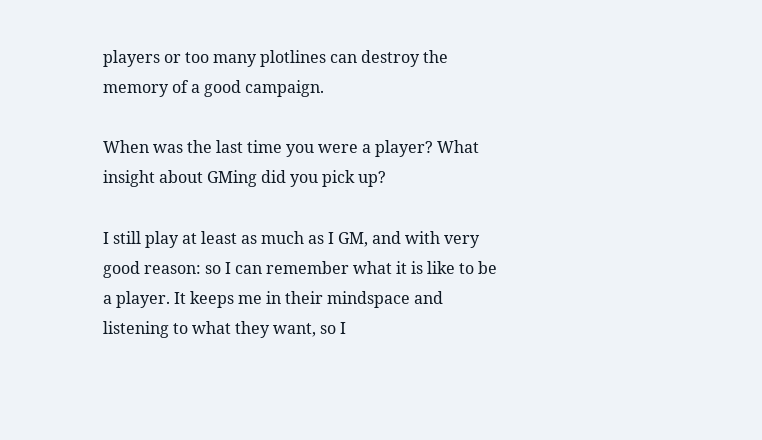players or too many plotlines can destroy the memory of a good campaign.

When was the last time you were a player? What insight about GMing did you pick up?

I still play at least as much as I GM, and with very good reason: so I can remember what it is like to be a player. It keeps me in their mindspace and listening to what they want, so I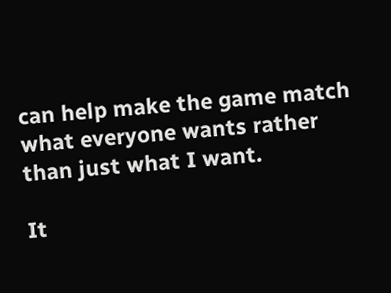can help make the game match what everyone wants rather than just what I want.

It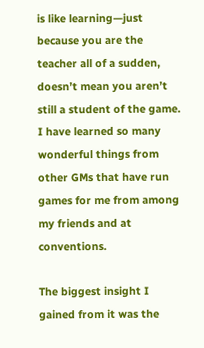is like learning—just because you are the teacher all of a sudden, doesn’t mean you aren’t still a student of the game. I have learned so many wonderful things from other GMs that have run games for me from among my friends and at conventions.

The biggest insight I gained from it was the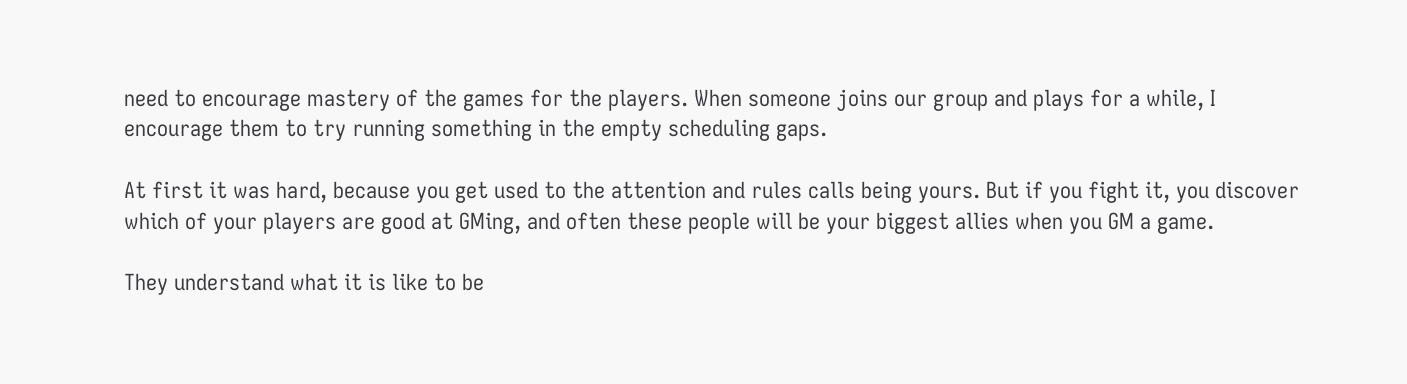need to encourage mastery of the games for the players. When someone joins our group and plays for a while, I encourage them to try running something in the empty scheduling gaps.

At first it was hard, because you get used to the attention and rules calls being yours. But if you fight it, you discover which of your players are good at GMing, and often these people will be your biggest allies when you GM a game.

They understand what it is like to be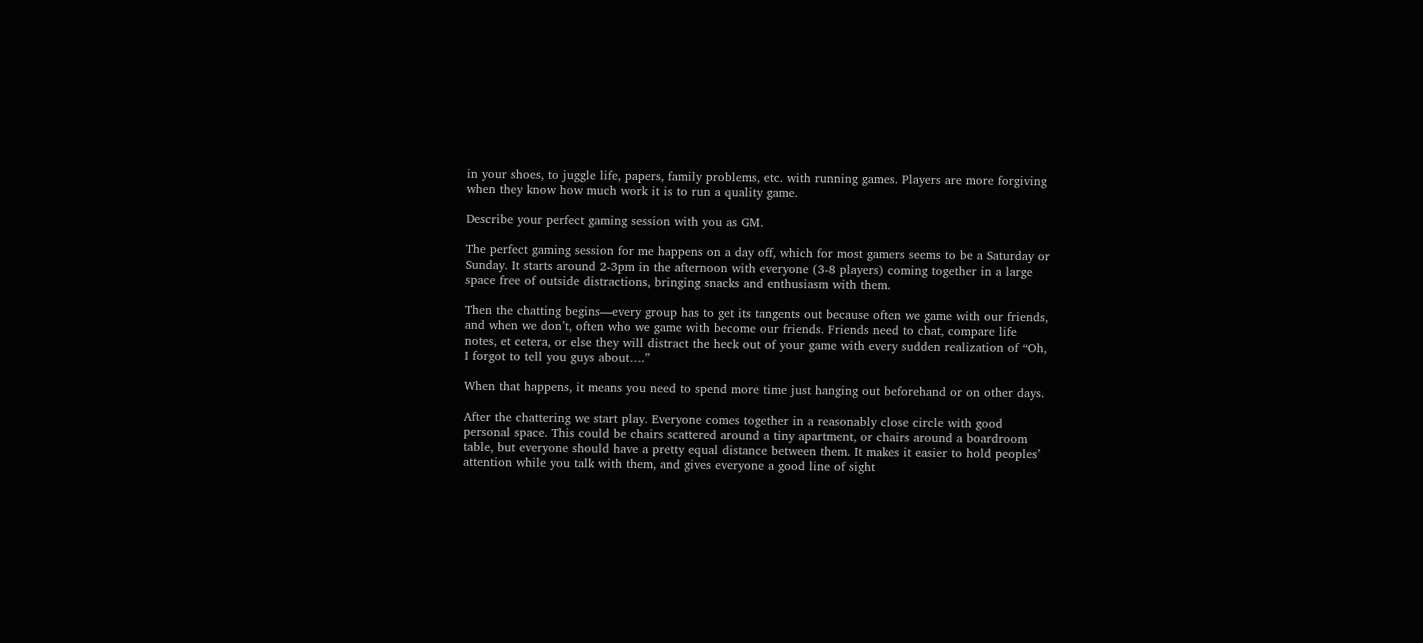in your shoes, to juggle life, papers, family problems, etc. with running games. Players are more forgiving when they know how much work it is to run a quality game.

Describe your perfect gaming session with you as GM.

The perfect gaming session for me happens on a day off, which for most gamers seems to be a Saturday or Sunday. It starts around 2-3pm in the afternoon with everyone (3-8 players) coming together in a large space free of outside distractions, bringing snacks and enthusiasm with them.

Then the chatting begins—every group has to get its tangents out because often we game with our friends, and when we don’t, often who we game with become our friends. Friends need to chat, compare life notes, et cetera, or else they will distract the heck out of your game with every sudden realization of “Oh, I forgot to tell you guys about….”

When that happens, it means you need to spend more time just hanging out beforehand or on other days.

After the chattering we start play. Everyone comes together in a reasonably close circle with good personal space. This could be chairs scattered around a tiny apartment, or chairs around a boardroom table, but everyone should have a pretty equal distance between them. It makes it easier to hold peoples’ attention while you talk with them, and gives everyone a good line of sight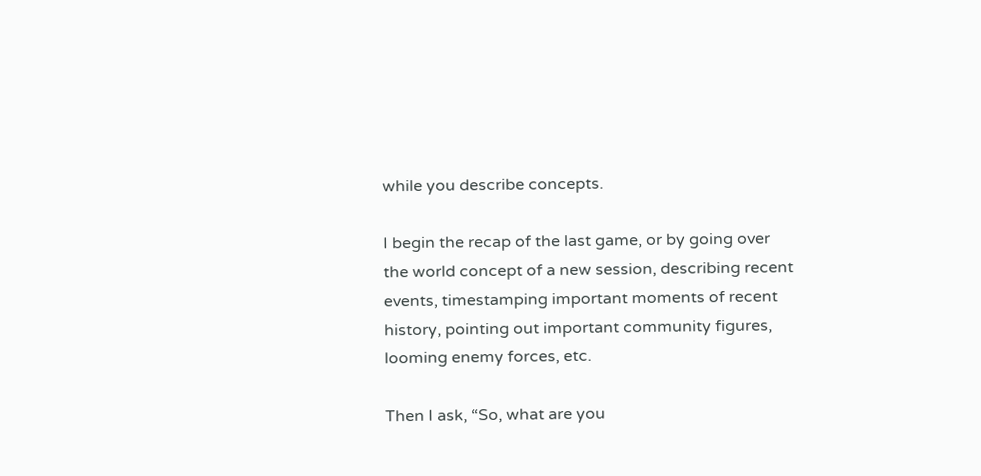while you describe concepts.

I begin the recap of the last game, or by going over the world concept of a new session, describing recent events, timestamping important moments of recent history, pointing out important community figures, looming enemy forces, etc.

Then I ask, “So, what are you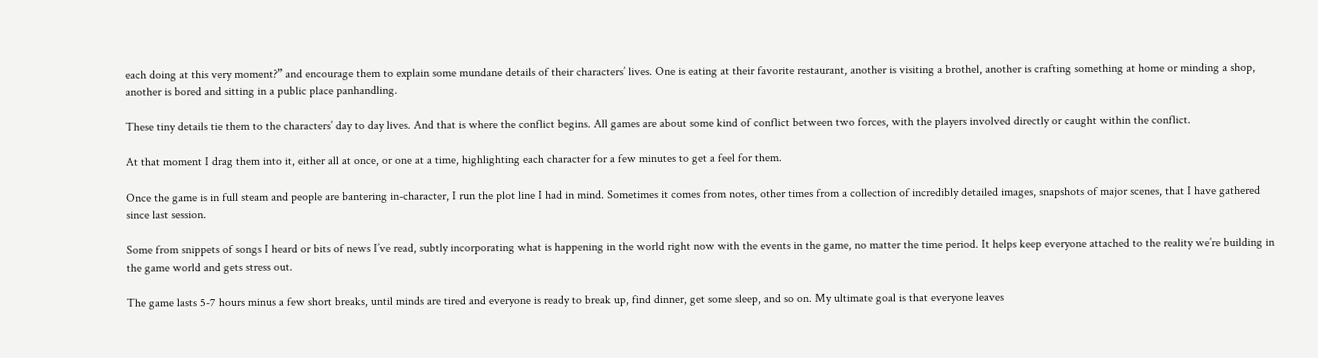each doing at this very moment?” and encourage them to explain some mundane details of their characters’ lives. One is eating at their favorite restaurant, another is visiting a brothel, another is crafting something at home or minding a shop, another is bored and sitting in a public place panhandling.

These tiny details tie them to the characters’ day to day lives. And that is where the conflict begins. All games are about some kind of conflict between two forces, with the players involved directly or caught within the conflict.

At that moment I drag them into it, either all at once, or one at a time, highlighting each character for a few minutes to get a feel for them.

Once the game is in full steam and people are bantering in-character, I run the plot line I had in mind. Sometimes it comes from notes, other times from a collection of incredibly detailed images, snapshots of major scenes, that I have gathered since last session.

Some from snippets of songs I heard or bits of news I’ve read, subtly incorporating what is happening in the world right now with the events in the game, no matter the time period. It helps keep everyone attached to the reality we’re building in the game world and gets stress out.

The game lasts 5-7 hours minus a few short breaks, until minds are tired and everyone is ready to break up, find dinner, get some sleep, and so on. My ultimate goal is that everyone leaves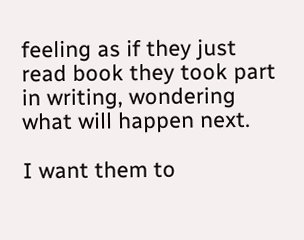feeling as if they just read book they took part in writing, wondering what will happen next.

I want them to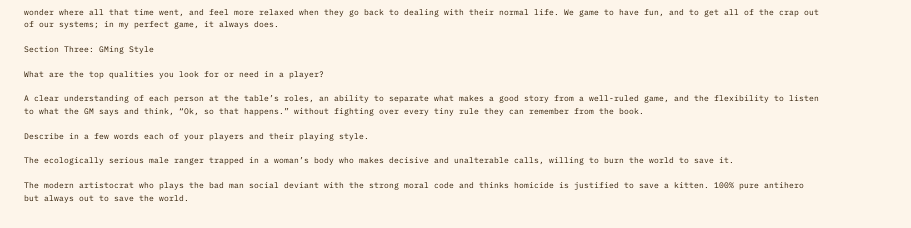wonder where all that time went, and feel more relaxed when they go back to dealing with their normal life. We game to have fun, and to get all of the crap out of our systems; in my perfect game, it always does.

Section Three: GMing Style

What are the top qualities you look for or need in a player?

A clear understanding of each person at the table’s roles, an ability to separate what makes a good story from a well-ruled game, and the flexibility to listen to what the GM says and think, “Ok, so that happens.” without fighting over every tiny rule they can remember from the book.

Describe in a few words each of your players and their playing style.

The ecologically serious male ranger trapped in a woman’s body who makes decisive and unalterable calls, willing to burn the world to save it.

The modern artistocrat who plays the bad man social deviant with the strong moral code and thinks homicide is justified to save a kitten. 100% pure antihero but always out to save the world.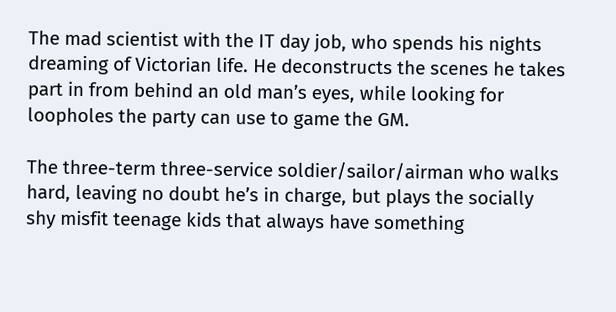The mad scientist with the IT day job, who spends his nights dreaming of Victorian life. He deconstructs the scenes he takes part in from behind an old man’s eyes, while looking for loopholes the party can use to game the GM.

The three-term three-service soldier/sailor/airman who walks hard, leaving no doubt he’s in charge, but plays the socially shy misfit teenage kids that always have something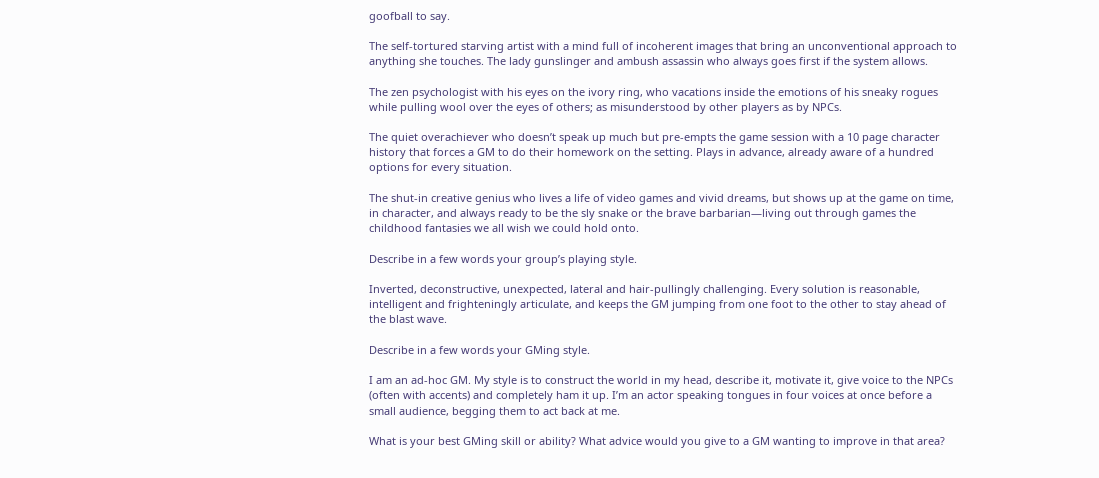goofball to say.

The self-tortured starving artist with a mind full of incoherent images that bring an unconventional approach to anything she touches. The lady gunslinger and ambush assassin who always goes first if the system allows.

The zen psychologist with his eyes on the ivory ring, who vacations inside the emotions of his sneaky rogues while pulling wool over the eyes of others; as misunderstood by other players as by NPCs.

The quiet overachiever who doesn’t speak up much but pre-empts the game session with a 10 page character history that forces a GM to do their homework on the setting. Plays in advance, already aware of a hundred options for every situation.

The shut-in creative genius who lives a life of video games and vivid dreams, but shows up at the game on time, in character, and always ready to be the sly snake or the brave barbarian—living out through games the childhood fantasies we all wish we could hold onto.

Describe in a few words your group’s playing style.

Inverted, deconstructive, unexpected, lateral and hair-pullingly challenging. Every solution is reasonable, intelligent and frighteningly articulate, and keeps the GM jumping from one foot to the other to stay ahead of the blast wave.

Describe in a few words your GMing style.

I am an ad-hoc GM. My style is to construct the world in my head, describe it, motivate it, give voice to the NPCs (often with accents) and completely ham it up. I’m an actor speaking tongues in four voices at once before a small audience, begging them to act back at me.

What is your best GMing skill or ability? What advice would you give to a GM wanting to improve in that area?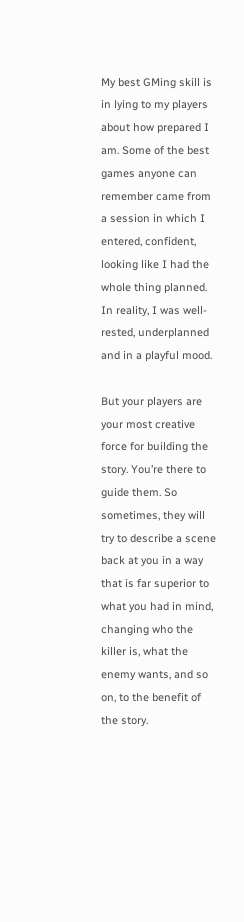My best GMing skill is in lying to my players about how prepared I am. Some of the best games anyone can remember came from a session in which I entered, confident, looking like I had the whole thing planned. In reality, I was well-rested, underplanned and in a playful mood.

But your players are your most creative force for building the story. You’re there to guide them. So sometimes, they will try to describe a scene back at you in a way that is far superior to what you had in mind, changing who the killer is, what the enemy wants, and so on, to the benefit of the story.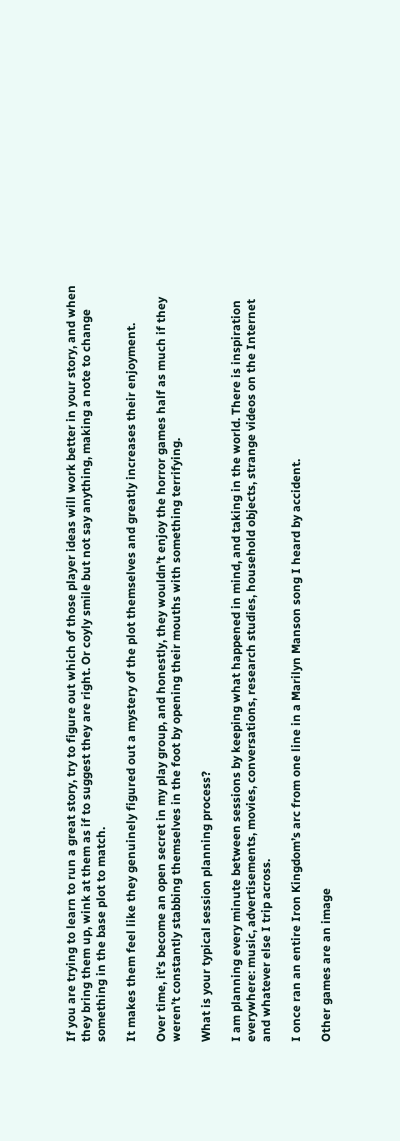If you are trying to learn to run a great story, try to figure out which of those player ideas will work better in your story, and when they bring them up, wink at them as if to suggest they are right. Or coyly smile but not say anything, making a note to change something in the base plot to match.

It makes them feel like they genuinely figured out a mystery of the plot themselves and greatly increases their enjoyment.

Over time, it’s become an open secret in my play group, and honestly, they wouldn’t enjoy the horror games half as much if they weren’t constantly stabbing themselves in the foot by opening their mouths with something terrifying.

What is your typical session planning process?

I am planning every minute between sessions by keeping what happened in mind, and taking in the world. There is inspiration everywhere: music, advertisements, movies, conversations, research studies, household objects, strange videos on the Internet and whatever else I trip across.

I once ran an entire Iron Kingdom’s arc from one line in a Marilyn Manson song I heard by accident.

Other games are an image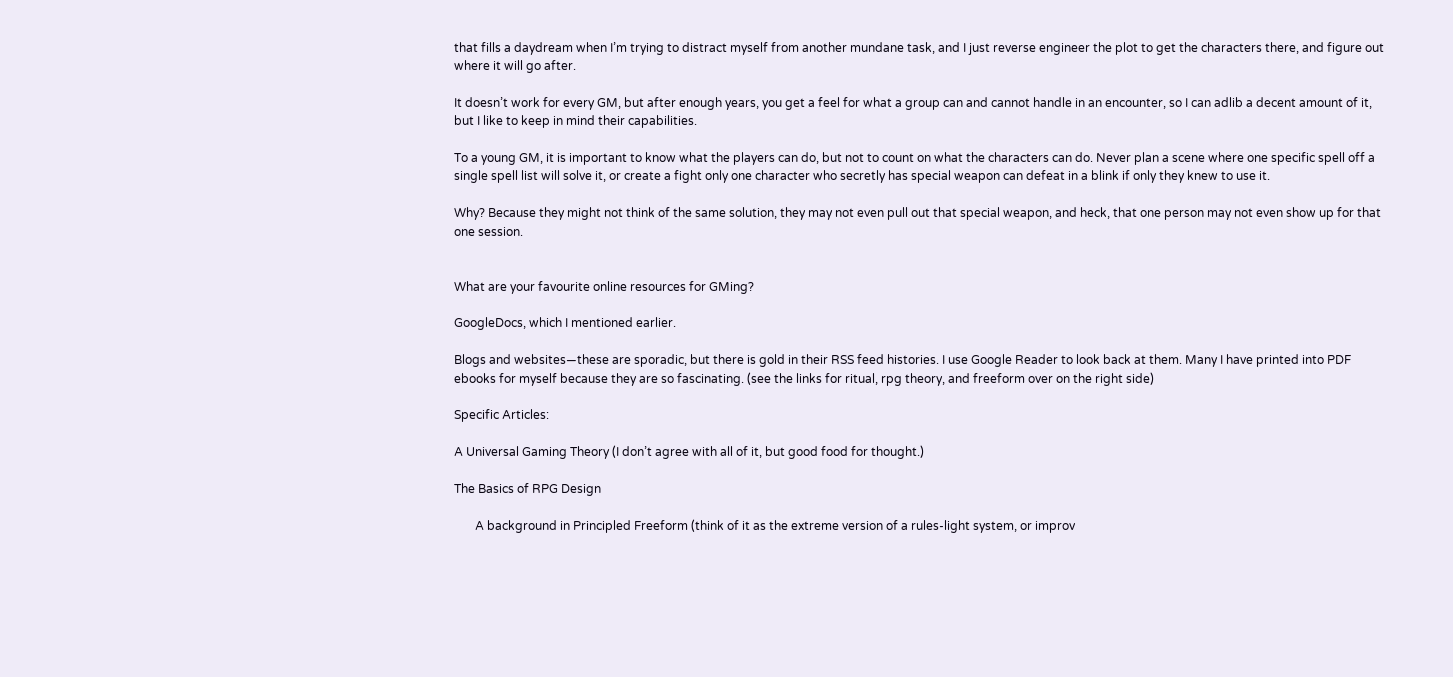that fills a daydream when I’m trying to distract myself from another mundane task, and I just reverse engineer the plot to get the characters there, and figure out where it will go after.

It doesn’t work for every GM, but after enough years, you get a feel for what a group can and cannot handle in an encounter, so I can adlib a decent amount of it, but I like to keep in mind their capabilities.

To a young GM, it is important to know what the players can do, but not to count on what the characters can do. Never plan a scene where one specific spell off a single spell list will solve it, or create a fight only one character who secretly has special weapon can defeat in a blink if only they knew to use it.

Why? Because they might not think of the same solution, they may not even pull out that special weapon, and heck, that one person may not even show up for that one session.


What are your favourite online resources for GMing?

GoogleDocs, which I mentioned earlier.

Blogs and websites—these are sporadic, but there is gold in their RSS feed histories. I use Google Reader to look back at them. Many I have printed into PDF ebooks for myself because they are so fascinating. (see the links for ritual, rpg theory, and freeform over on the right side)

Specific Articles:

A Universal Gaming Theory (I don’t agree with all of it, but good food for thought.)

The Basics of RPG Design

       A background in Principled Freeform (think of it as the extreme version of a rules-light system, or improv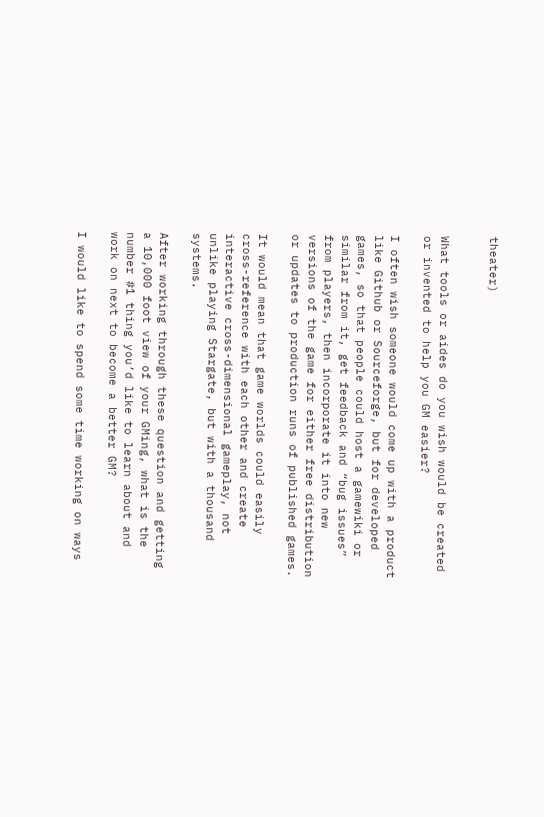theater)


What tools or aides do you wish would be created or invented to help you GM easier?

I often wish someone would come up with a product like Github or Sourceforge, but for developed games, so that people could host a gamewiki or similar from it, get feedback and “bug issues” from players, then incorporate it into new versions of the game for either free distribution or updates to production runs of published games.

It would mean that game worlds could easily cross-reference with each other and create interactive cross-dimensional gameplay, not unlike playing Stargate, but with a thousand systems.

After working through these question and getting a 10,000 foot view of your GMing, what is the number #1 thing you’d like to learn about and work on next to become a better GM?

I would like to spend some time working on ways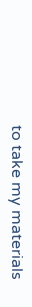to take my materials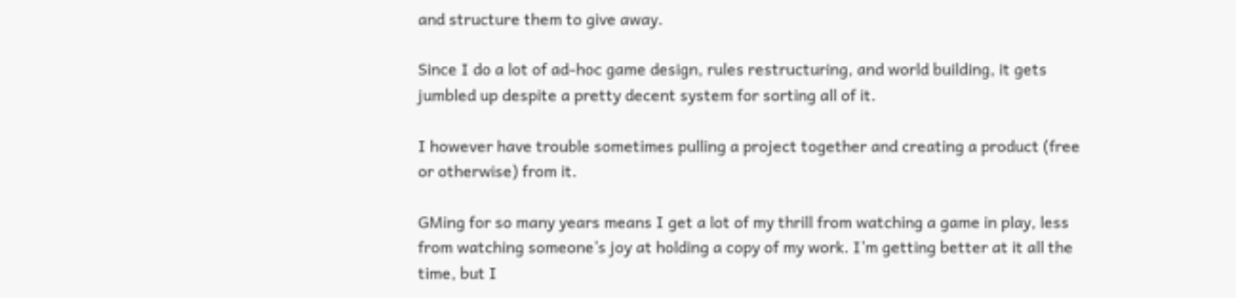and structure them to give away.

Since I do a lot of ad-hoc game design, rules restructuring, and world building, it gets jumbled up despite a pretty decent system for sorting all of it.

I however have trouble sometimes pulling a project together and creating a product (free or otherwise) from it.

GMing for so many years means I get a lot of my thrill from watching a game in play, less from watching someone’s joy at holding a copy of my work. I’m getting better at it all the time, but I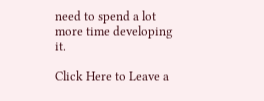need to spend a lot more time developing it.

Click Here to Leave a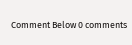Comment Below 0 comments